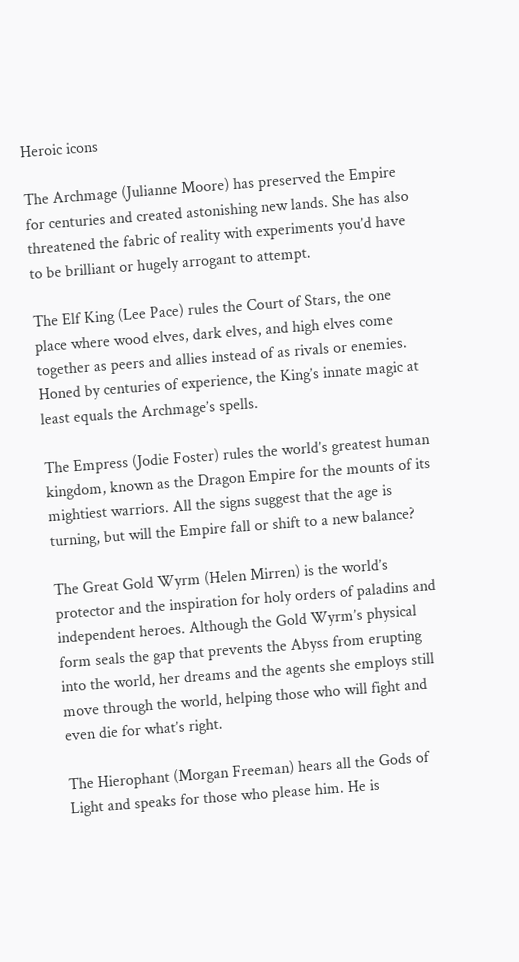Heroic icons

The Archmage (Julianne Moore) has preserved the Empire for centuries and created astonishing new lands. She has also threatened the fabric of reality with experiments you’d have to be brilliant or hugely arrogant to attempt.

The Elf King (Lee Pace) rules the Court of Stars, the one place where wood elves, dark elves, and high elves come together as peers and allies instead of as rivals or enemies. Honed by centuries of experience, the King’s innate magic at least equals the Archmage’s spells.

The Empress (Jodie Foster) rules the world’s greatest human kingdom, known as the Dragon Empire for the mounts of its mightiest warriors. All the signs suggest that the age is turning, but will the Empire fall or shift to a new balance?

The Great Gold Wyrm (Helen Mirren) is the world’s protector and the inspiration for holy orders of paladins and independent heroes. Although the Gold Wyrm’s physical form seals the gap that prevents the Abyss from erupting into the world, her dreams and the agents she employs still move through the world, helping those who will fight and even die for what’s right.

The Hierophant (Morgan Freeman) hears all the Gods of Light and speaks for those who please him. He is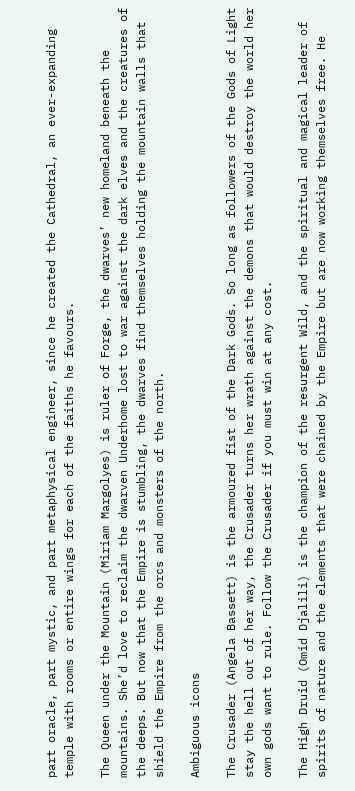part oracle, part mystic, and part metaphysical engineer, since he created the Cathedral, an ever-expanding temple with rooms or entire wings for each of the faiths he favours.

The Queen under the Mountain (Miriam Margolyes) is ruler of Forge, the dwarves’ new homeland beneath the mountains. She’d love to reclaim the dwarven Underhome lost to war against the dark elves and the creatures of the deeps. But now that the Empire is stumbling, the dwarves find themselves holding the mountain walls that shield the Empire from the orcs and monsters of the north.

Ambiguous icons

The Crusader (Angela Bassett) is the armoured fist of the Dark Gods. So long as followers of the Gods of Light stay the hell out of her way, the Crusader turns her wrath against the demons that would destroy the world her own gods want to rule. Follow the Crusader if you must win at any cost.

The High Druid (Omid Djalili) is the champion of the resurgent Wild, and the spiritual and magical leader of spirits of nature and the elements that were chained by the Empire but are now working themselves free. He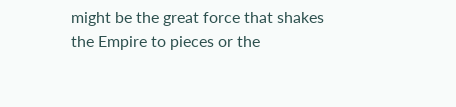might be the great force that shakes the Empire to pieces or the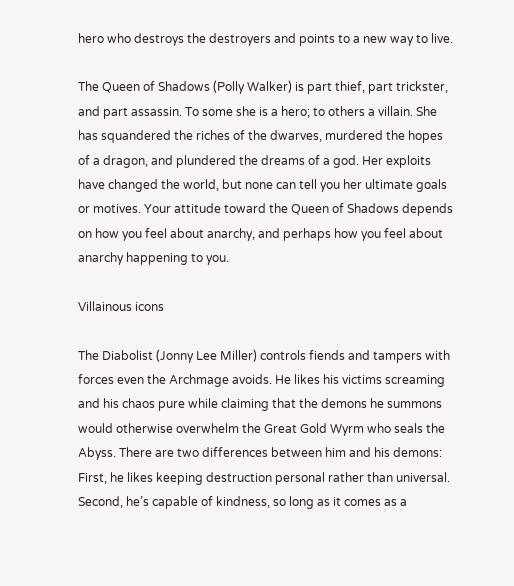hero who destroys the destroyers and points to a new way to live.

The Queen of Shadows (Polly Walker) is part thief, part trickster, and part assassin. To some she is a hero; to others a villain. She has squandered the riches of the dwarves, murdered the hopes of a dragon, and plundered the dreams of a god. Her exploits have changed the world, but none can tell you her ultimate goals or motives. Your attitude toward the Queen of Shadows depends on how you feel about anarchy, and perhaps how you feel about anarchy happening to you.

Villainous icons

The Diabolist (Jonny Lee Miller) controls fiends and tampers with forces even the Archmage avoids. He likes his victims screaming and his chaos pure while claiming that the demons he summons would otherwise overwhelm the Great Gold Wyrm who seals the Abyss. There are two differences between him and his demons: First, he likes keeping destruction personal rather than universal. Second, he’s capable of kindness, so long as it comes as a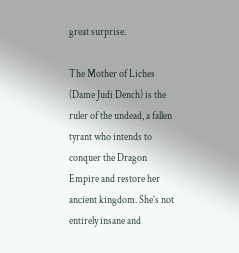great surprise.

The Mother of Liches (Dame Judi Dench) is the ruler of the undead, a fallen tyrant who intends to conquer the Dragon Empire and restore her ancient kingdom. She’s not entirely insane and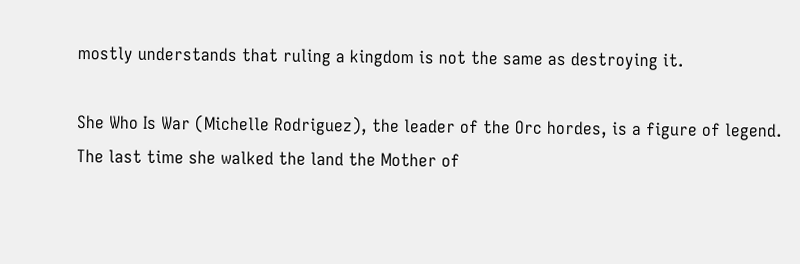mostly understands that ruling a kingdom is not the same as destroying it.

She Who Is War (Michelle Rodriguez), the leader of the Orc hordes, is a figure of legend. The last time she walked the land the Mother of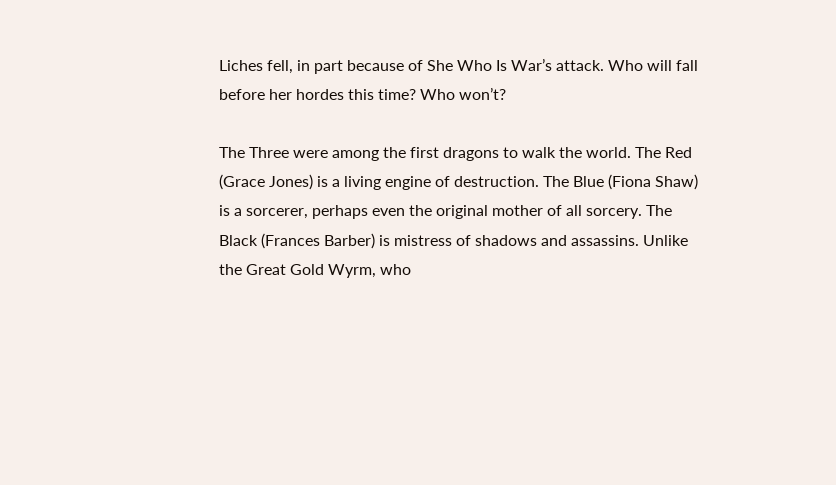Liches fell, in part because of She Who Is War’s attack. Who will fall before her hordes this time? Who won’t?

The Three were among the first dragons to walk the world. The Red (Grace Jones) is a living engine of destruction. The Blue (Fiona Shaw) is a sorcerer, perhaps even the original mother of all sorcery. The Black (Frances Barber) is mistress of shadows and assassins. Unlike the Great Gold Wyrm, who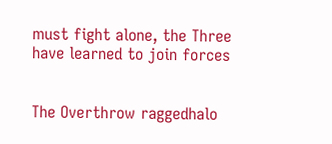must fight alone, the Three have learned to join forces


The Overthrow raggedhalo